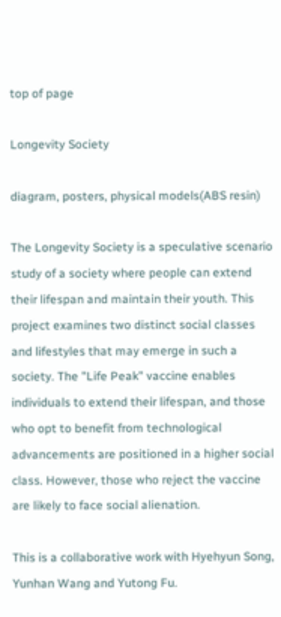top of page

Longevity Society

diagram, posters, physical models(ABS resin)

The Longevity Society is a speculative scenario study of a society where people can extend their lifespan and maintain their youth. This project examines two distinct social classes and lifestyles that may emerge in such a society. The "Life Peak" vaccine enables individuals to extend their lifespan, and those who opt to benefit from technological advancements are positioned in a higher social class. However, those who reject the vaccine are likely to face social alienation.

This is a collaborative work with Hyehyun Song, Yunhan Wang and Yutong Fu.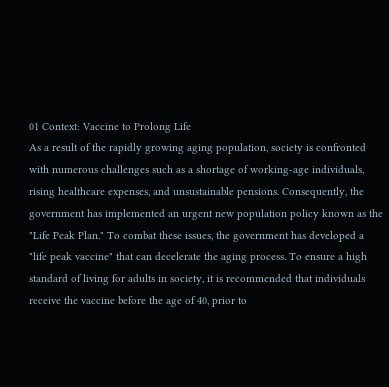01 Context: Vaccine to Prolong Life
As a result of the rapidly growing aging population, society is confronted with numerous challenges such as a shortage of working-age individuals, rising healthcare expenses, and unsustainable pensions. Consequently, the government has implemented an urgent new population policy known as the "Life Peak Plan." To combat these issues, the government has developed a "life peak vaccine" that can decelerate the aging process. To ensure a high standard of living for adults in society, it is recommended that individuals receive the vaccine before the age of 40, prior to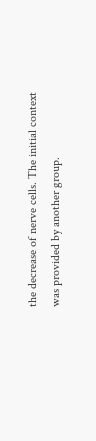the decrease of nerve cells. The initial context was provided by another group.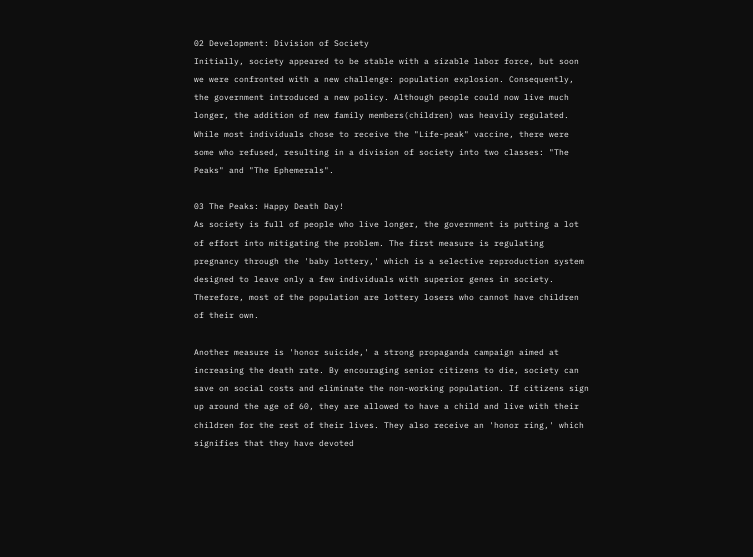02 Development: Division of Society
Initially, society appeared to be stable with a sizable labor force, but soon we were confronted with a new challenge: population explosion. Consequently, the government introduced a new policy. Although people could now live much longer, the addition of new family members(children) was heavily regulated. While most individuals chose to receive the "Life-peak" vaccine, there were some who refused, resulting in a division of society into two classes: "The Peaks" and "The Ephemerals".

03 The Peaks: Happy Death Day!
As society is full of people who live longer, the government is putting a lot of effort into mitigating the problem. The first measure is regulating pregnancy through the 'baby lottery,' which is a selective reproduction system designed to leave only a few individuals with superior genes in society. Therefore, most of the population are lottery losers who cannot have children of their own.

Another measure is 'honor suicide,' a strong propaganda campaign aimed at increasing the death rate. By encouraging senior citizens to die, society can save on social costs and eliminate the non-working population. If citizens sign up around the age of 60, they are allowed to have a child and live with their children for the rest of their lives. They also receive an 'honor ring,' which signifies that they have devoted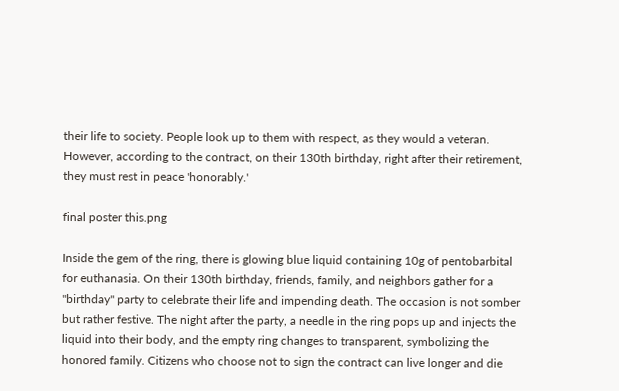their life to society. People look up to them with respect, as they would a veteran. However, according to the contract, on their 130th birthday, right after their retirement, they must rest in peace 'honorably.'

final poster this.png

Inside the gem of the ring, there is glowing blue liquid containing 10g of pentobarbital for euthanasia. On their 130th birthday, friends, family, and neighbors gather for a "birthday" party to celebrate their life and impending death. The occasion is not somber but rather festive. The night after the party, a needle in the ring pops up and injects the liquid into their body, and the empty ring changes to transparent, symbolizing the honored family. Citizens who choose not to sign the contract can live longer and die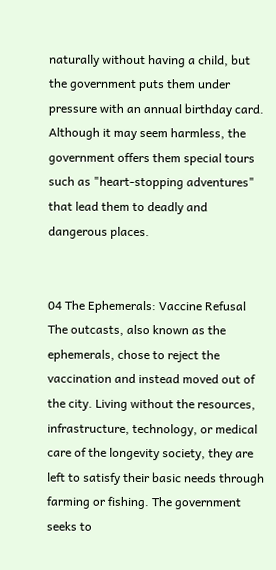naturally without having a child, but the government puts them under pressure with an annual birthday card. Although it may seem harmless, the government offers them special tours such as "heart-stopping adventures" that lead them to deadly and dangerous places.


04 The Ephemerals: Vaccine Refusal
The outcasts, also known as the ephemerals, chose to reject the vaccination and instead moved out of the city. Living without the resources, infrastructure, technology, or medical care of the longevity society, they are left to satisfy their basic needs through farming or fishing. The government seeks to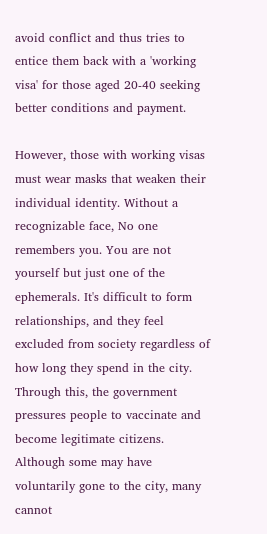avoid conflict and thus tries to entice them back with a 'working visa' for those aged 20-40 seeking better conditions and payment.

However, those with working visas must wear masks that weaken their individual identity. Without a recognizable face, No one remembers you. You are not yourself but just one of the ephemerals. It's difficult to form relationships, and they feel excluded from society regardless of how long they spend in the city. Through this, the government pressures people to vaccinate and become legitimate citizens. Although some may have voluntarily gone to the city, many cannot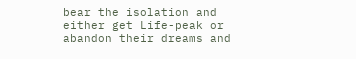bear the isolation and either get Life-peak or abandon their dreams and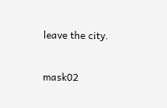leave the city.

mask02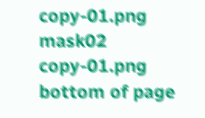copy-01.png
mask02 copy-01.png
bottom of page